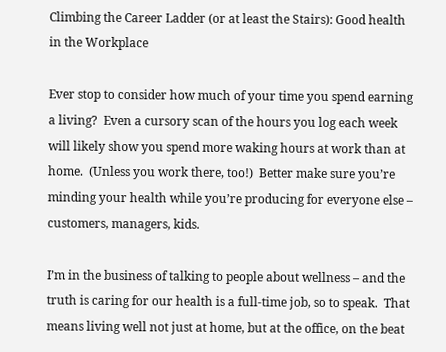Climbing the Career Ladder (or at least the Stairs): Good health in the Workplace

Ever stop to consider how much of your time you spend earning a living?  Even a cursory scan of the hours you log each week will likely show you spend more waking hours at work than at home.  (Unless you work there, too!)  Better make sure you’re minding your health while you’re producing for everyone else – customers, managers, kids.

I’m in the business of talking to people about wellness – and the truth is caring for our health is a full-time job, so to speak.  That means living well not just at home, but at the office, on the beat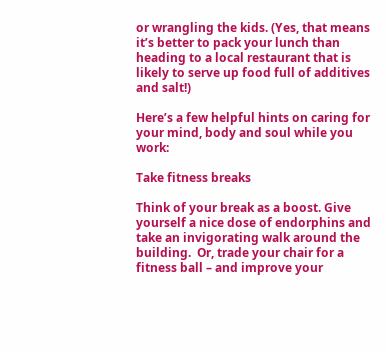or wrangling the kids. (Yes, that means it’s better to pack your lunch than heading to a local restaurant that is likely to serve up food full of additives and salt!)

Here’s a few helpful hints on caring for your mind, body and soul while you work:

Take fitness breaks

Think of your break as a boost. Give yourself a nice dose of endorphins and take an invigorating walk around the building.  Or, trade your chair for a fitness ball – and improve your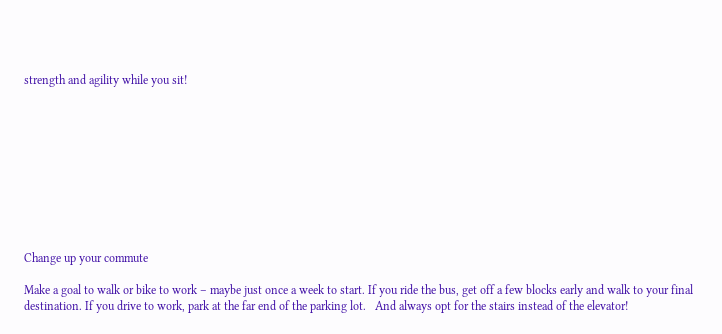strength and agility while you sit!










Change up your commute

Make a goal to walk or bike to work – maybe just once a week to start. If you ride the bus, get off a few blocks early and walk to your final destination. If you drive to work, park at the far end of the parking lot.   And always opt for the stairs instead of the elevator!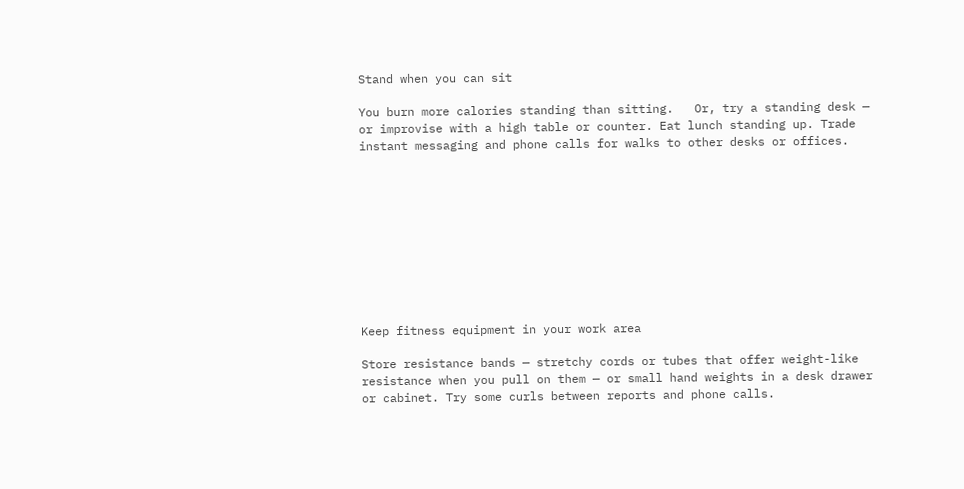Stand when you can sit

You burn more calories standing than sitting.   Or, try a standing desk — or improvise with a high table or counter. Eat lunch standing up. Trade instant messaging and phone calls for walks to other desks or offices.










Keep fitness equipment in your work area

Store resistance bands — stretchy cords or tubes that offer weight-like resistance when you pull on them — or small hand weights in a desk drawer or cabinet. Try some curls between reports and phone calls.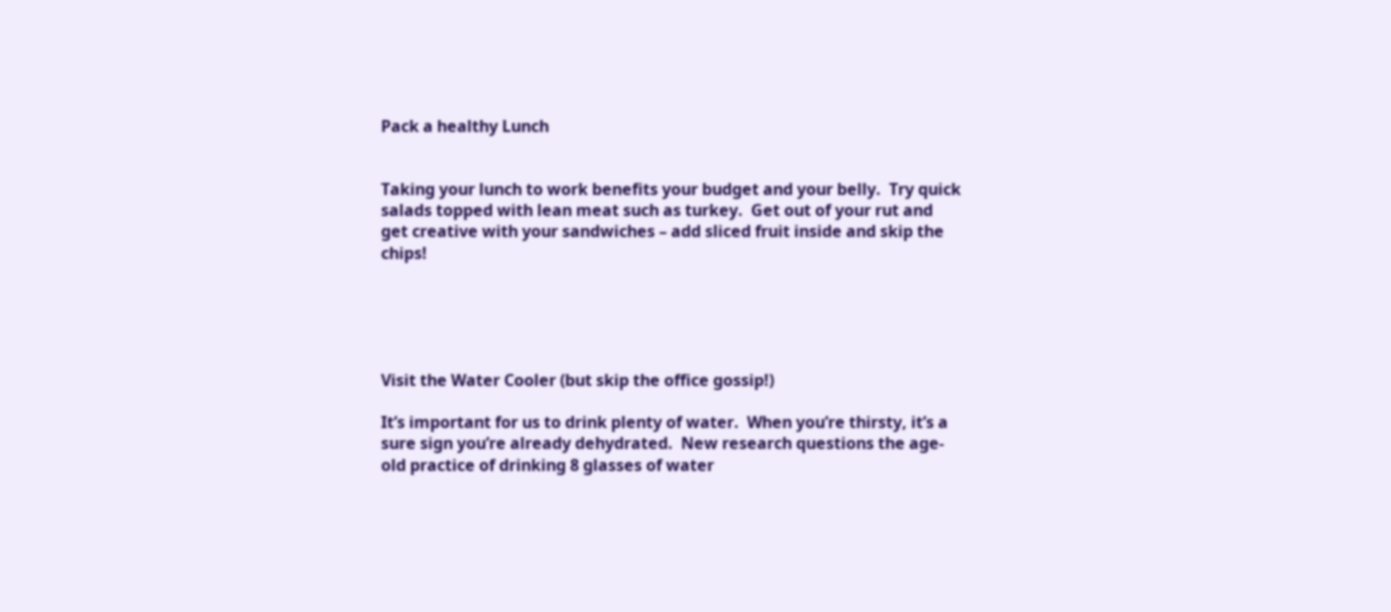Pack a healthy Lunch


Taking your lunch to work benefits your budget and your belly.  Try quick salads topped with lean meat such as turkey.  Get out of your rut and get creative with your sandwiches – add sliced fruit inside and skip the chips!





Visit the Water Cooler (but skip the office gossip!)

It’s important for us to drink plenty of water.  When you’re thirsty, it’s a sure sign you’re already dehydrated.  New research questions the age-old practice of drinking 8 glasses of water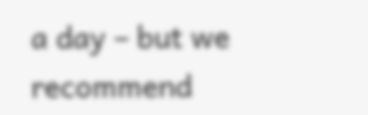a day – but we recommend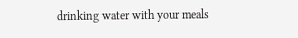drinking water with your meals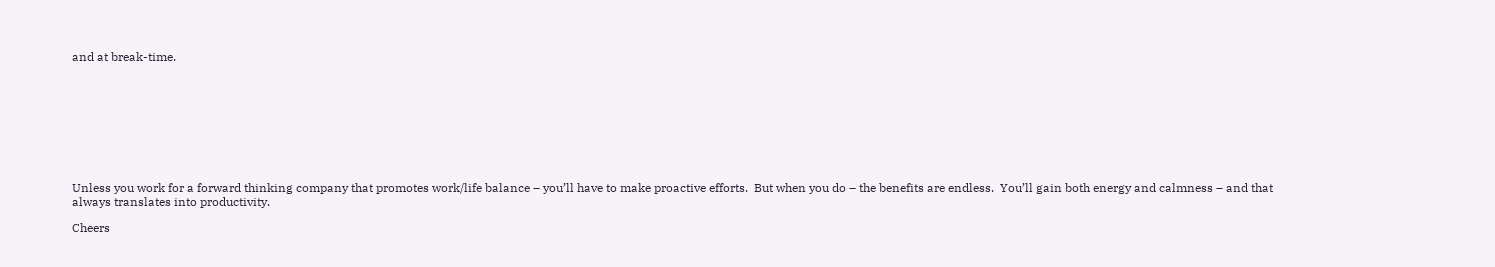and at break-time.









Unless you work for a forward thinking company that promotes work/life balance – you’ll have to make proactive efforts.  But when you do – the benefits are endless.  You’ll gain both energy and calmness – and that always translates into productivity.

Cheers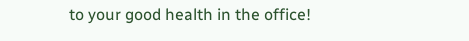to your good health in the office!